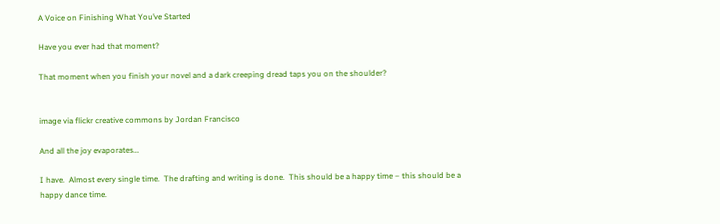A Voice on Finishing What You’ve Started

Have you ever had that moment?

That moment when you finish your novel and a dark creeping dread taps you on the shoulder?


image via flickr creative commons by Jordan Francisco

And all the joy evaporates…

I have.  Almost every single time.  The drafting and writing is done.  This should be a happy time – this should be a happy dance time.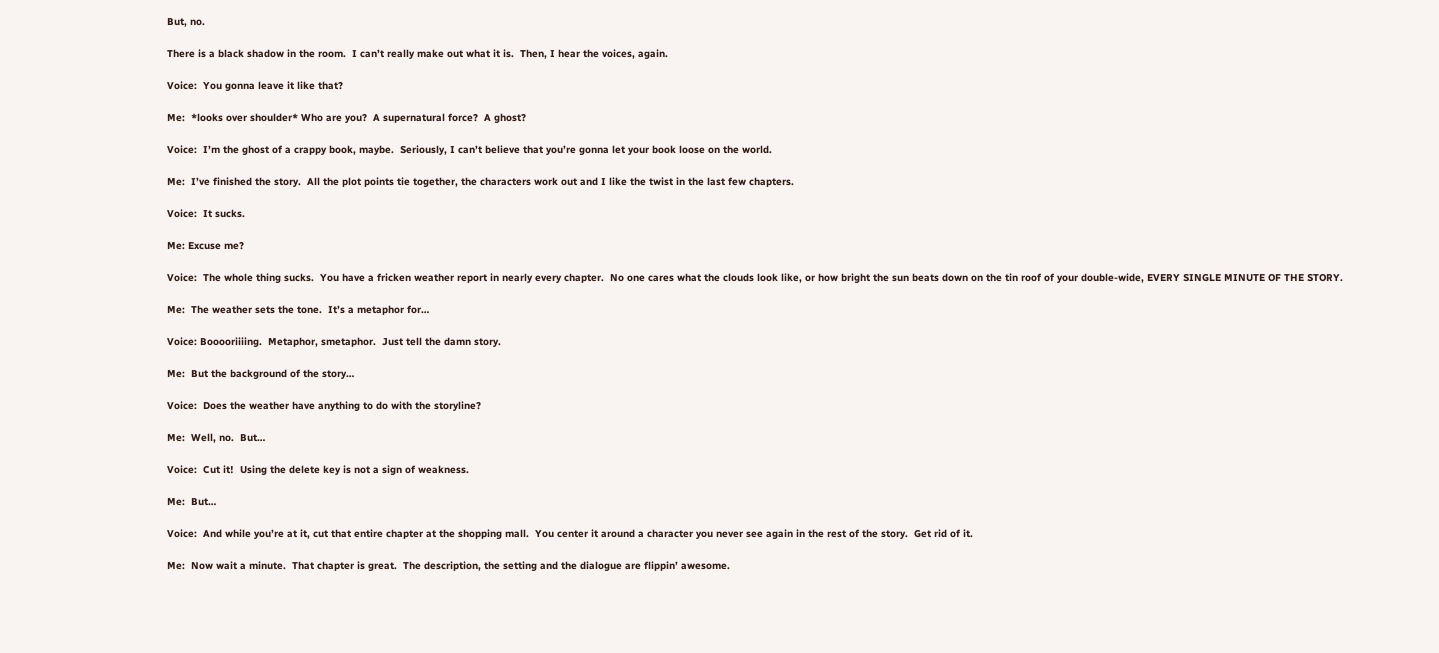But, no.

There is a black shadow in the room.  I can’t really make out what it is.  Then, I hear the voices, again.

Voice:  You gonna leave it like that?

Me:  *looks over shoulder* Who are you?  A supernatural force?  A ghost?

Voice:  I’m the ghost of a crappy book, maybe.  Seriously, I can’t believe that you’re gonna let your book loose on the world.

Me:  I’ve finished the story.  All the plot points tie together, the characters work out and I like the twist in the last few chapters.

Voice:  It sucks.

Me: Excuse me?

Voice:  The whole thing sucks.  You have a fricken weather report in nearly every chapter.  No one cares what the clouds look like, or how bright the sun beats down on the tin roof of your double-wide, EVERY SINGLE MINUTE OF THE STORY.

Me:  The weather sets the tone.  It’s a metaphor for…

Voice: Booooriiiing.  Metaphor, smetaphor.  Just tell the damn story.

Me:  But the background of the story…

Voice:  Does the weather have anything to do with the storyline?

Me:  Well, no.  But…

Voice:  Cut it!  Using the delete key is not a sign of weakness.

Me:  But…

Voice:  And while you’re at it, cut that entire chapter at the shopping mall.  You center it around a character you never see again in the rest of the story.  Get rid of it.

Me:  Now wait a minute.  That chapter is great.  The description, the setting and the dialogue are flippin’ awesome.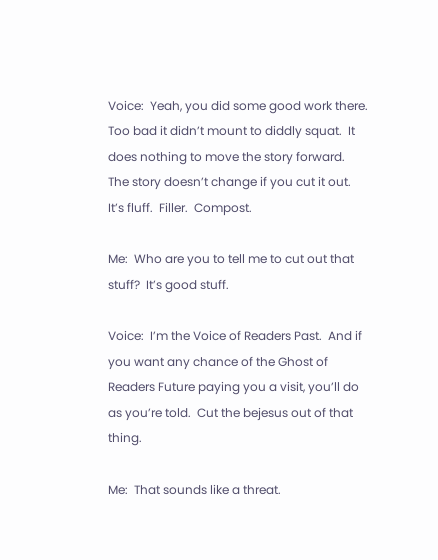Voice:  Yeah, you did some good work there.  Too bad it didn’t mount to diddly squat.  It does nothing to move the story forward.  The story doesn’t change if you cut it out.  It’s fluff.  Filler.  Compost.

Me:  Who are you to tell me to cut out that stuff?  It’s good stuff.

Voice:  I’m the Voice of Readers Past.  And if you want any chance of the Ghost of Readers Future paying you a visit, you’ll do as you’re told.  Cut the bejesus out of that thing.

Me:  That sounds like a threat.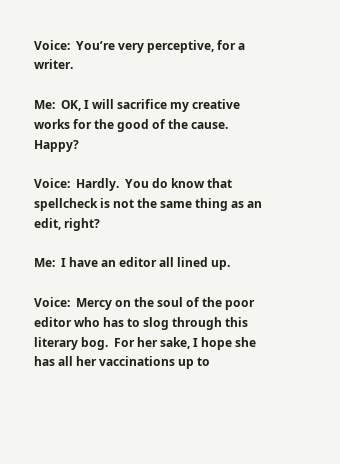Voice:  You’re very perceptive, for a writer.

Me:  OK, I will sacrifice my creative works for the good of the cause.  Happy?

Voice:  Hardly.  You do know that spellcheck is not the same thing as an edit, right?

Me:  I have an editor all lined up.

Voice:  Mercy on the soul of the poor editor who has to slog through this literary bog.  For her sake, I hope she has all her vaccinations up to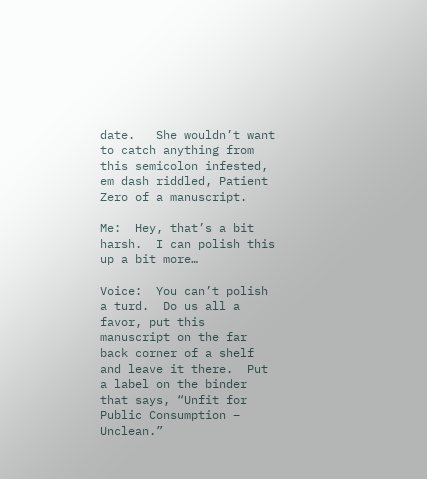date.   She wouldn’t want to catch anything from this semicolon infested, em dash riddled, Patient Zero of a manuscript.

Me:  Hey, that’s a bit harsh.  I can polish this up a bit more…

Voice:  You can’t polish a turd.  Do us all a favor, put this manuscript on the far back corner of a shelf and leave it there.  Put a label on the binder that says, “Unfit for Public Consumption – Unclean.”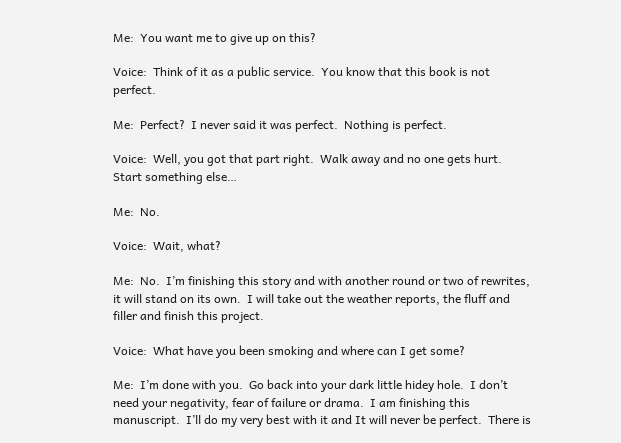Me:  You want me to give up on this?

Voice:  Think of it as a public service.  You know that this book is not perfect.

Me:  Perfect?  I never said it was perfect.  Nothing is perfect.

Voice:  Well, you got that part right.  Walk away and no one gets hurt.  Start something else…

Me:  No.

Voice:  Wait, what?

Me:  No.  I’m finishing this story and with another round or two of rewrites, it will stand on its own.  I will take out the weather reports, the fluff and filler and finish this project.

Voice:  What have you been smoking and where can I get some?

Me:  I’m done with you.  Go back into your dark little hidey hole.  I don’t need your negativity, fear of failure or drama.  I am finishing this manuscript.  I’ll do my very best with it and It will never be perfect.  There is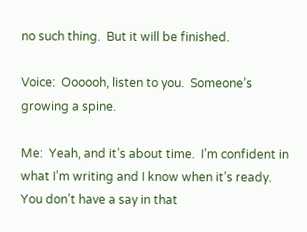no such thing.  But it will be finished.

Voice:  Oooooh, listen to you.  Someone’s growing a spine.

Me:  Yeah, and it’s about time.  I’m confident in what I’m writing and I know when it’s ready.  You don’t have a say in that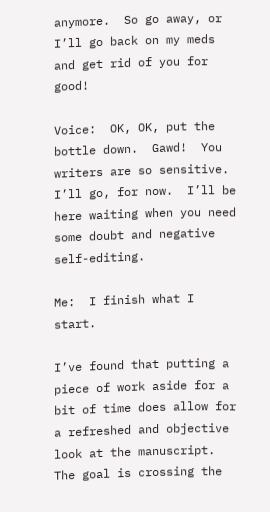anymore.  So go away, or I’ll go back on my meds and get rid of you for good!

Voice:  OK, OK, put the bottle down.  Gawd!  You writers are so sensitive.  I’ll go, for now.  I’ll be here waiting when you need some doubt and negative self-editing.

Me:  I finish what I start.

I’ve found that putting a piece of work aside for a bit of time does allow for a refreshed and objective look at the manuscript.  The goal is crossing the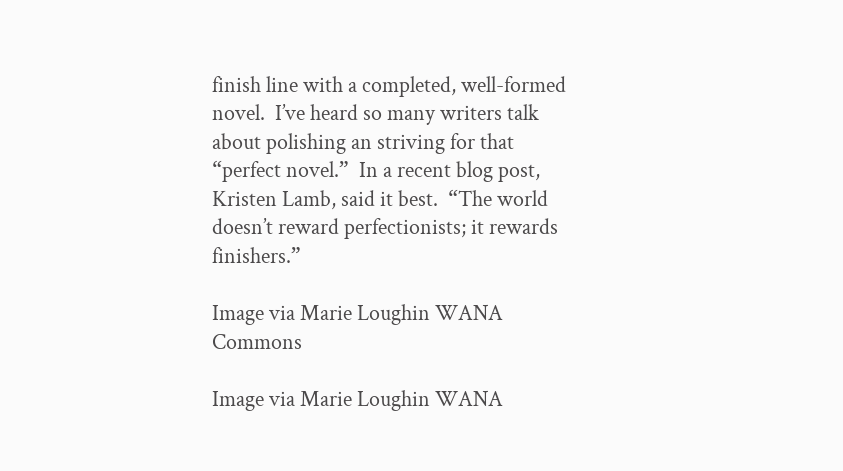finish line with a completed, well-formed novel.  I’ve heard so many writers talk about polishing an striving for that “perfect novel.”  In a recent blog post, Kristen Lamb, said it best.  “The world doesn’t reward perfectionists; it rewards finishers.”

Image via Marie Loughin WANA Commons

Image via Marie Loughin WANA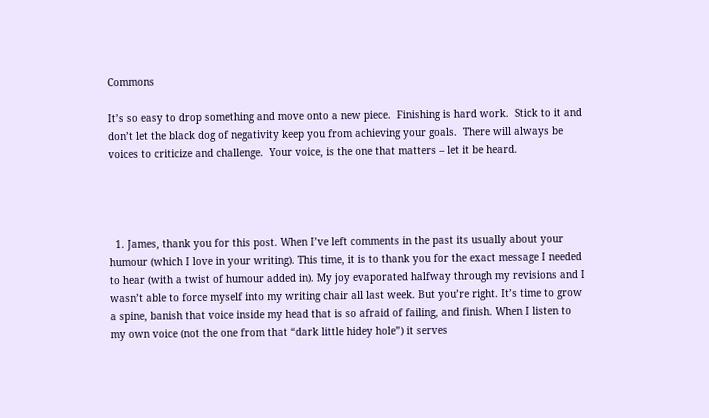Commons

It’s so easy to drop something and move onto a new piece.  Finishing is hard work.  Stick to it and don’t let the black dog of negativity keep you from achieving your goals.  There will always be voices to criticize and challenge.  Your voice, is the one that matters – let it be heard.




  1. James, thank you for this post. When I’ve left comments in the past its usually about your humour (which I love in your writing). This time, it is to thank you for the exact message I needed to hear (with a twist of humour added in). My joy evaporated halfway through my revisions and I wasn’t able to force myself into my writing chair all last week. But you’re right. It’s time to grow a spine, banish that voice inside my head that is so afraid of failing, and finish. When I listen to my own voice (not the one from that “dark little hidey hole”) it serves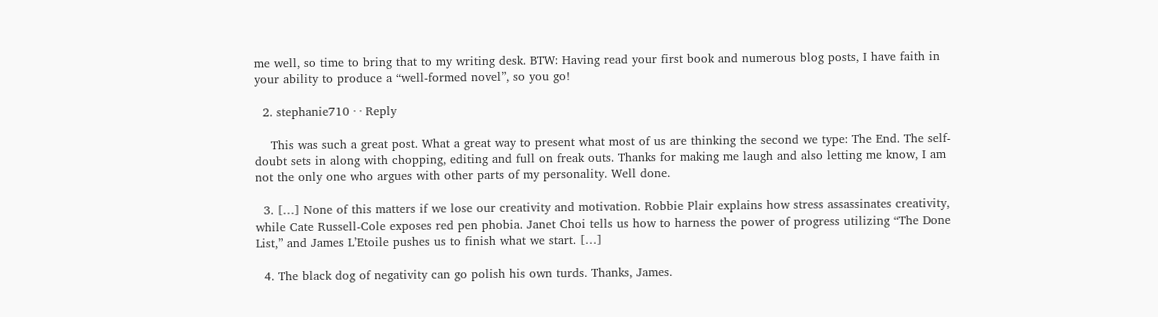me well, so time to bring that to my writing desk. BTW: Having read your first book and numerous blog posts, I have faith in your ability to produce a “well-formed novel”, so you go!

  2. stephanie710 · · Reply

    This was such a great post. What a great way to present what most of us are thinking the second we type: The End. The self-doubt sets in along with chopping, editing and full on freak outs. Thanks for making me laugh and also letting me know, I am not the only one who argues with other parts of my personality. Well done.

  3. […] None of this matters if we lose our creativity and motivation. Robbie Plair explains how stress assassinates creativity, while Cate Russell-Cole exposes red pen phobia. Janet Choi tells us how to harness the power of progress utilizing “The Done List,” and James L’Etoile pushes us to finish what we start. […]

  4. The black dog of negativity can go polish his own turds. Thanks, James.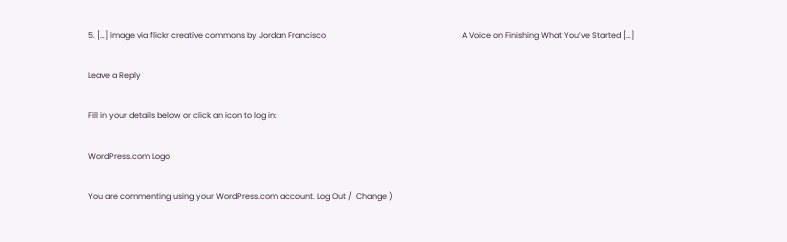5. […] image via flickr creative commons by Jordan Francisco                                                                    A Voice on Finishing What You’ve Started […]

Leave a Reply

Fill in your details below or click an icon to log in:

WordPress.com Logo

You are commenting using your WordPress.com account. Log Out /  Change )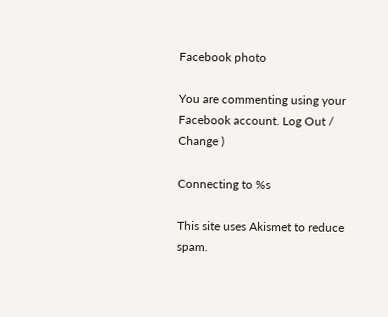Facebook photo

You are commenting using your Facebook account. Log Out /  Change )

Connecting to %s

This site uses Akismet to reduce spam.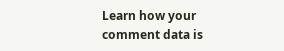Learn how your comment data is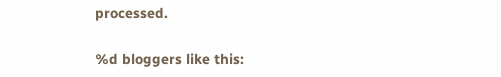processed.

%d bloggers like this: